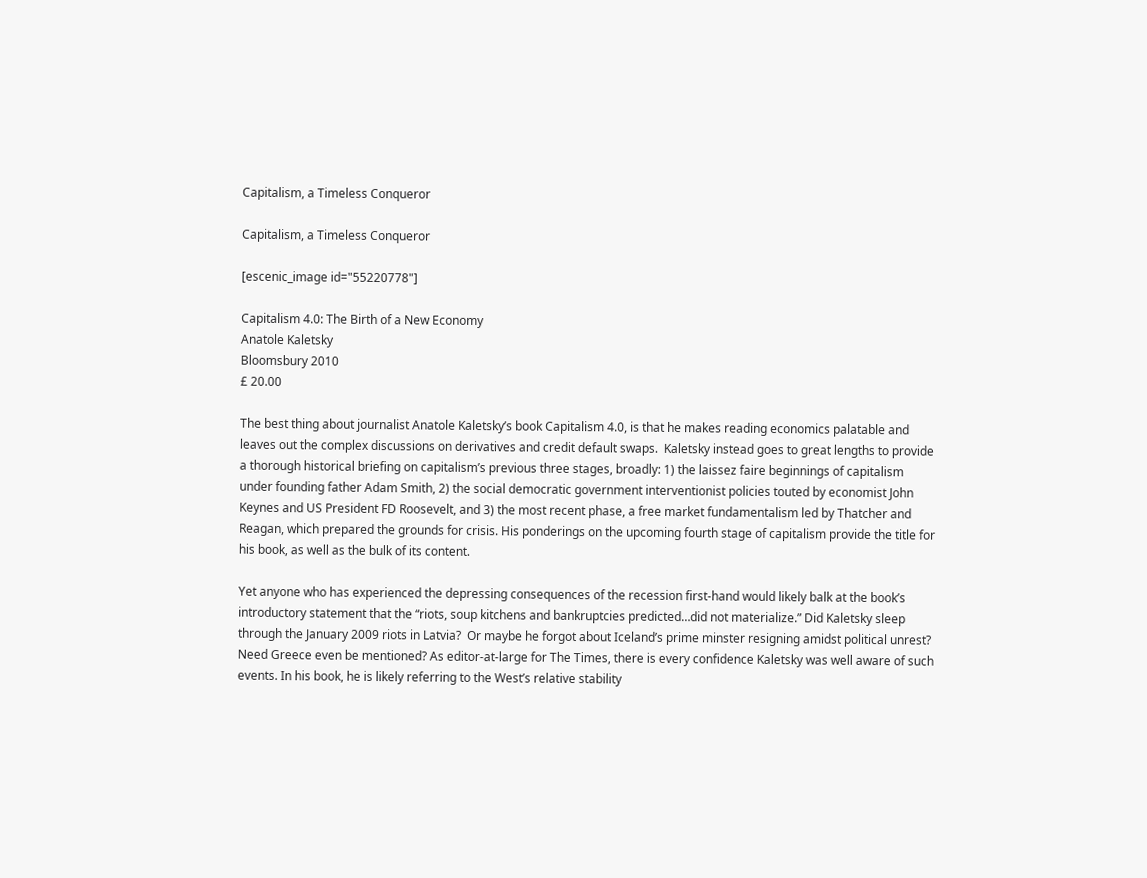Capitalism, a Timeless Conqueror

Capitalism, a Timeless Conqueror

[escenic_image id="55220778"]

Capitalism 4.0: The Birth of a New Economy
Anatole Kaletsky
Bloomsbury 2010
£ 20.00

The best thing about journalist Anatole Kaletsky’s book Capitalism 4.0, is that he makes reading economics palatable and leaves out the complex discussions on derivatives and credit default swaps.  Kaletsky instead goes to great lengths to provide a thorough historical briefing on capitalism’s previous three stages, broadly: 1) the laissez faire beginnings of capitalism under founding father Adam Smith, 2) the social democratic government interventionist policies touted by economist John Keynes and US President FD Roosevelt, and 3) the most recent phase, a free market fundamentalism led by Thatcher and Reagan, which prepared the grounds for crisis. His ponderings on the upcoming fourth stage of capitalism provide the title for his book, as well as the bulk of its content.

Yet anyone who has experienced the depressing consequences of the recession first-hand would likely balk at the book’s introductory statement that the “riots, soup kitchens and bankruptcies predicted…did not materialize.” Did Kaletsky sleep through the January 2009 riots in Latvia?  Or maybe he forgot about Iceland’s prime minster resigning amidst political unrest? Need Greece even be mentioned? As editor-at-large for The Times, there is every confidence Kaletsky was well aware of such events. In his book, he is likely referring to the West’s relative stability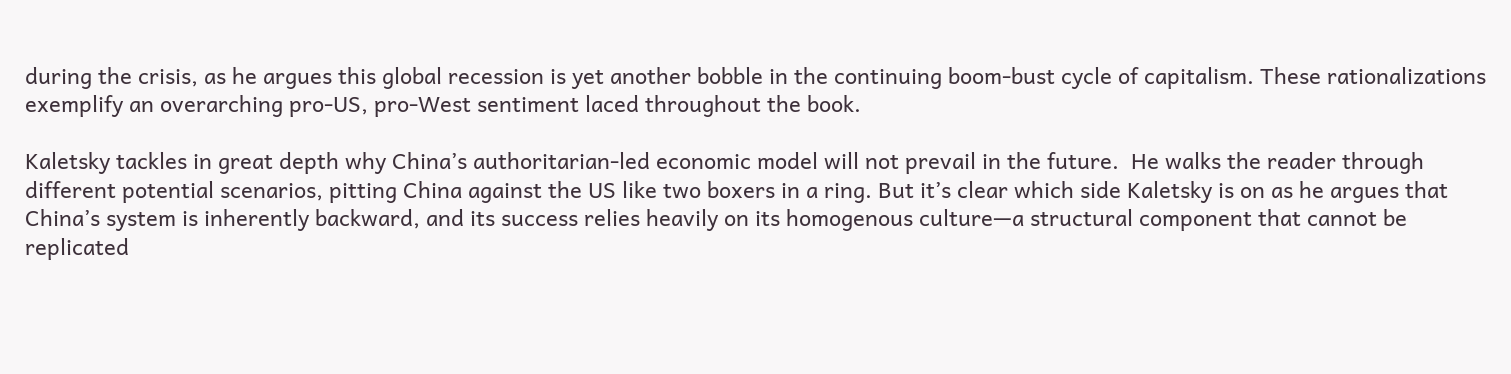during the crisis, as he argues this global recession is yet another bobble in the continuing boom-bust cycle of capitalism. These rationalizations exemplify an overarching pro-US, pro-West sentiment laced throughout the book.

Kaletsky tackles in great depth why China’s authoritarian-led economic model will not prevail in the future.  He walks the reader through different potential scenarios, pitting China against the US like two boxers in a ring. But it’s clear which side Kaletsky is on as he argues that China’s system is inherently backward, and its success relies heavily on its homogenous culture—a structural component that cannot be replicated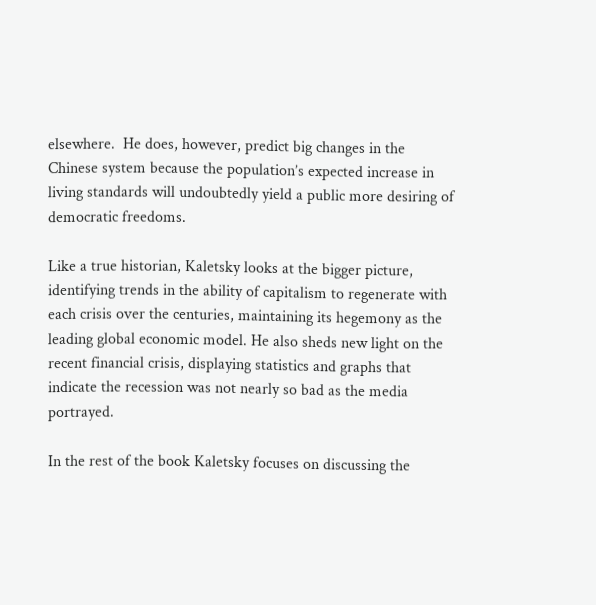elsewhere.  He does, however, predict big changes in the Chinese system because the population’s expected increase in living standards will undoubtedly yield a public more desiring of democratic freedoms.

Like a true historian, Kaletsky looks at the bigger picture, identifying trends in the ability of capitalism to regenerate with each crisis over the centuries, maintaining its hegemony as the leading global economic model. He also sheds new light on the recent financial crisis, displaying statistics and graphs that indicate the recession was not nearly so bad as the media portrayed.

In the rest of the book Kaletsky focuses on discussing the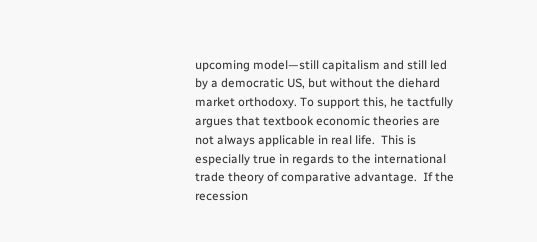upcoming model—still capitalism and still led by a democratic US, but without the diehard market orthodoxy. To support this, he tactfully argues that textbook economic theories are not always applicable in real life.  This is especially true in regards to the international trade theory of comparative advantage.  If the recession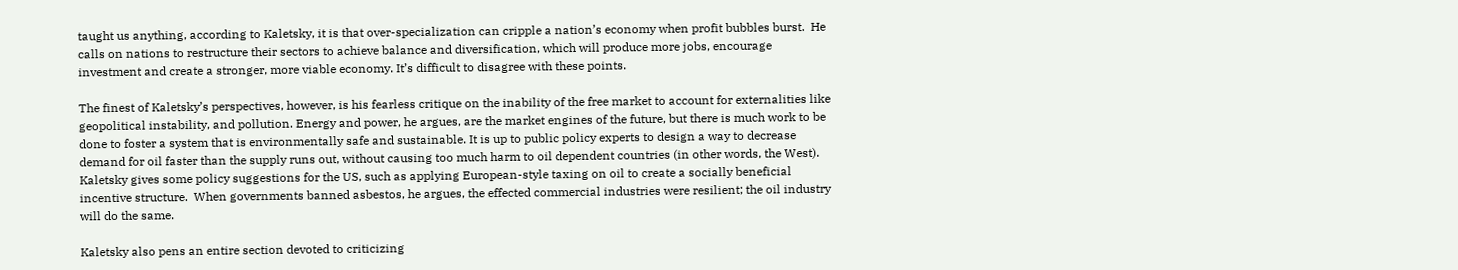taught us anything, according to Kaletsky, it is that over-specialization can cripple a nation’s economy when profit bubbles burst.  He calls on nations to restructure their sectors to achieve balance and diversification, which will produce more jobs, encourage investment and create a stronger, more viable economy. It’s difficult to disagree with these points.

The finest of Kaletsky’s perspectives, however, is his fearless critique on the inability of the free market to account for externalities like geopolitical instability, and pollution. Energy and power, he argues, are the market engines of the future, but there is much work to be done to foster a system that is environmentally safe and sustainable. It is up to public policy experts to design a way to decrease demand for oil faster than the supply runs out, without causing too much harm to oil dependent countries (in other words, the West). Kaletsky gives some policy suggestions for the US, such as applying European-style taxing on oil to create a socially beneficial incentive structure.  When governments banned asbestos, he argues, the effected commercial industries were resilient; the oil industry will do the same.

Kaletsky also pens an entire section devoted to criticizing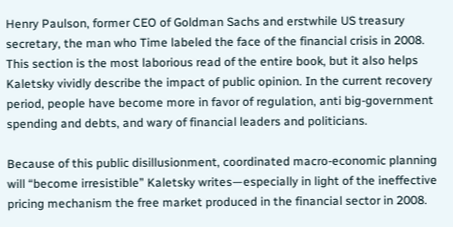Henry Paulson, former CEO of Goldman Sachs and erstwhile US treasury secretary, the man who Time labeled the face of the financial crisis in 2008.  This section is the most laborious read of the entire book, but it also helps Kaletsky vividly describe the impact of public opinion. In the current recovery period, people have become more in favor of regulation, anti big-government spending and debts, and wary of financial leaders and politicians.

Because of this public disillusionment, coordinated macro-economic planning will “become irresistible” Kaletsky writes—especially in light of the ineffective pricing mechanism the free market produced in the financial sector in 2008.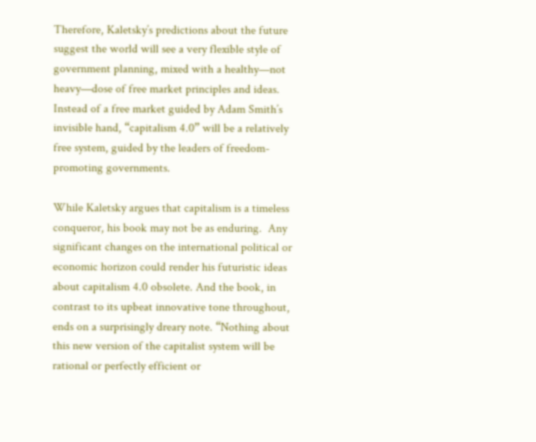Therefore, Kaletsky’s predictions about the future suggest the world will see a very flexible style of government planning, mixed with a healthy—not heavy—dose of free market principles and ideas. Instead of a free market guided by Adam Smith’s invisible hand, “capitalism 4.0” will be a relatively free system, guided by the leaders of freedom-promoting governments.

While Kaletsky argues that capitalism is a timeless conqueror, his book may not be as enduring.  Any significant changes on the international political or economic horizon could render his futuristic ideas about capitalism 4.0 obsolete. And the book, in contrast to its upbeat innovative tone throughout, ends on a surprisingly dreary note. “Nothing about this new version of the capitalist system will be rational or perfectly efficient or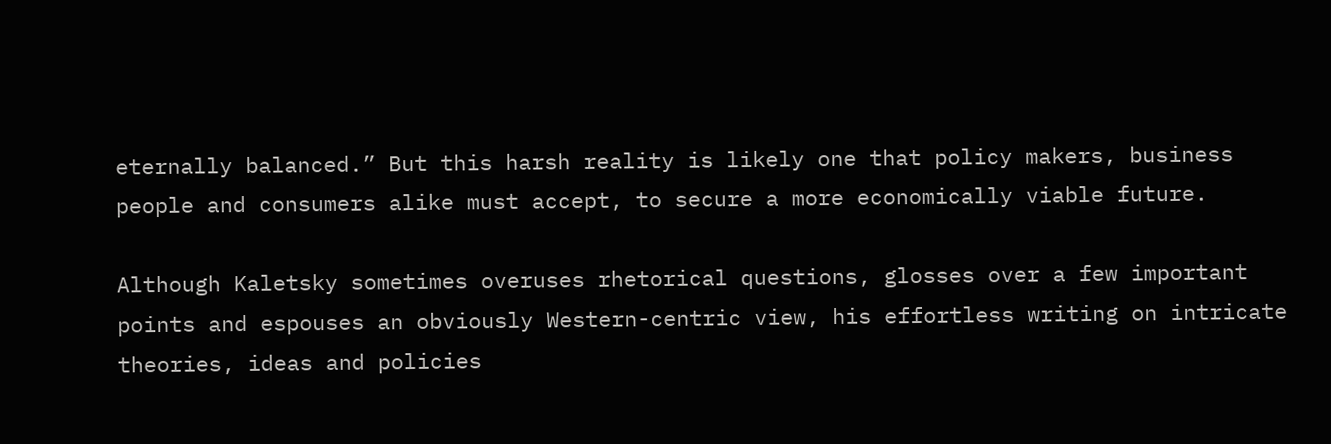eternally balanced.” But this harsh reality is likely one that policy makers, business people and consumers alike must accept, to secure a more economically viable future.

Although Kaletsky sometimes overuses rhetorical questions, glosses over a few important points and espouses an obviously Western-centric view, his effortless writing on intricate theories, ideas and policies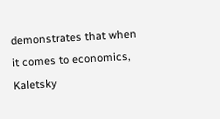demonstrates that when it comes to economics, Kaletsky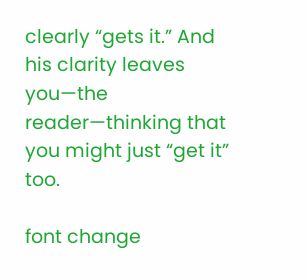clearly “gets it.” And his clarity leaves you—the reader—thinking that you might just “get it” too.

font change